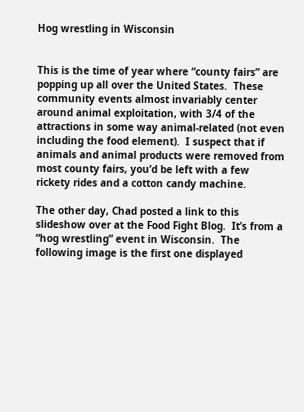Hog wrestling in Wisconsin


This is the time of year where “county fairs” are popping up all over the United States.  These community events almost invariably center around animal exploitation, with 3/4 of the attractions in some way animal-related (not even including the food element).  I suspect that if animals and animal products were removed from most county fairs, you’d be left with a few rickety rides and a cotton candy machine.

The other day, Chad posted a link to this slideshow over at the Food Fight Blog.  It’s from a “hog wrestling” event in Wisconsin.  The following image is the first one displayed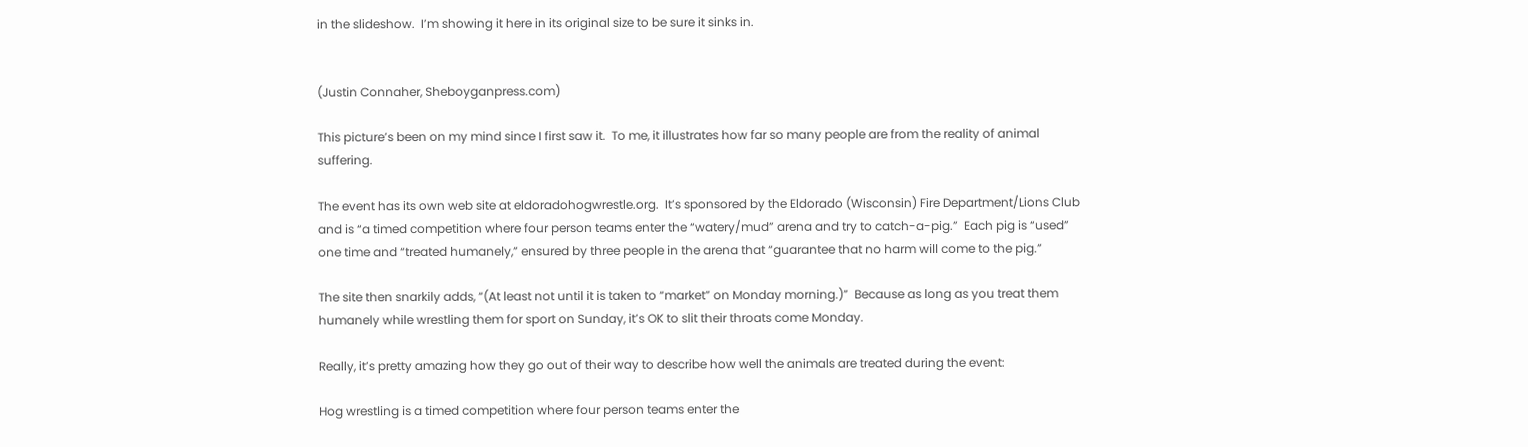in the slideshow.  I’m showing it here in its original size to be sure it sinks in.


(Justin Connaher, Sheboyganpress.com)

This picture’s been on my mind since I first saw it.  To me, it illustrates how far so many people are from the reality of animal suffering.

The event has its own web site at eldoradohogwrestle.org.  It’s sponsored by the Eldorado (Wisconsin) Fire Department/Lions Club and is “a timed competition where four person teams enter the “watery/mud” arena and try to catch-a-pig.”  Each pig is “used” one time and “treated humanely,” ensured by three people in the arena that “guarantee that no harm will come to the pig.”

The site then snarkily adds, “(At least not until it is taken to “market” on Monday morning.)”  Because as long as you treat them humanely while wrestling them for sport on Sunday, it’s OK to slit their throats come Monday.

Really, it’s pretty amazing how they go out of their way to describe how well the animals are treated during the event:

Hog wrestling is a timed competition where four person teams enter the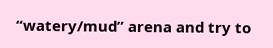“watery/mud” arena and try to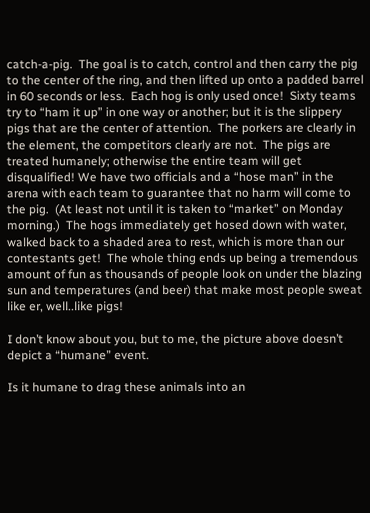catch-a-pig.  The goal is to catch, control and then carry the pig to the center of the ring, and then lifted up onto a padded barrel in 60 seconds or less.  Each hog is only used once!  Sixty teams try to “ham it up” in one way or another; but it is the slippery pigs that are the center of attention.  The porkers are clearly in the element, the competitors clearly are not.  The pigs are treated humanely; otherwise the entire team will get disqualified! We have two officials and a “hose man” in the arena with each team to guarantee that no harm will come to the pig.  (At least not until it is taken to “market” on Monday morning.)  The hogs immediately get hosed down with water, walked back to a shaded area to rest, which is more than our contestants get!  The whole thing ends up being a tremendous amount of fun as thousands of people look on under the blazing sun and temperatures (and beer) that make most people sweat like er, well..like pigs!

I don’t know about you, but to me, the picture above doesn’t depict a “humane” event.

Is it humane to drag these animals into an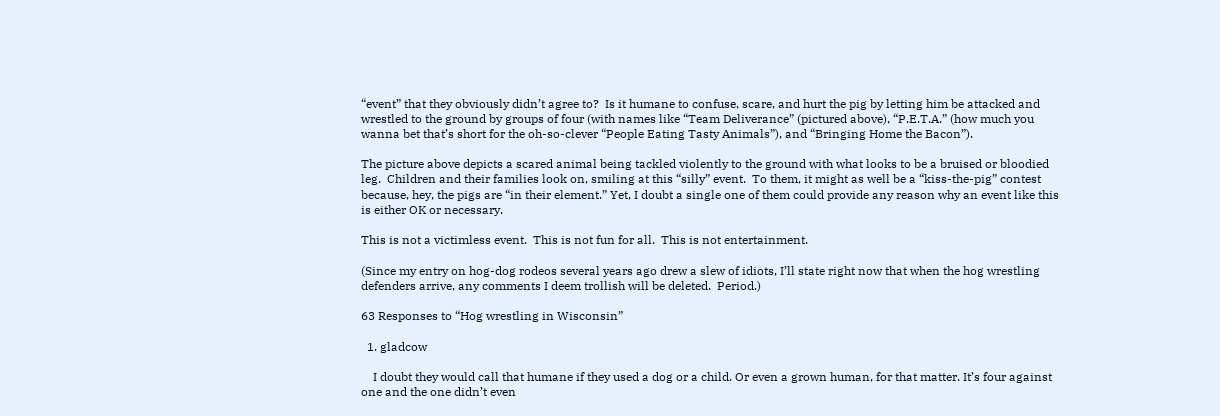“event” that they obviously didn’t agree to?  Is it humane to confuse, scare, and hurt the pig by letting him be attacked and wrestled to the ground by groups of four (with names like “Team Deliverance” (pictured above), “P.E.T.A.” (how much you wanna bet that’s short for the oh-so-clever “People Eating Tasty Animals”), and “Bringing Home the Bacon”).

The picture above depicts a scared animal being tackled violently to the ground with what looks to be a bruised or bloodied leg.  Children and their families look on, smiling at this “silly” event.  To them, it might as well be a “kiss-the-pig” contest because, hey, the pigs are “in their element.” Yet, I doubt a single one of them could provide any reason why an event like this is either OK or necessary.

This is not a victimless event.  This is not fun for all.  This is not entertainment.

(Since my entry on hog-dog rodeos several years ago drew a slew of idiots, I’ll state right now that when the hog wrestling defenders arrive, any comments I deem trollish will be deleted.  Period.)

63 Responses to “Hog wrestling in Wisconsin”

  1. gladcow

    I doubt they would call that humane if they used a dog or a child. Or even a grown human, for that matter. It’s four against one and the one didn’t even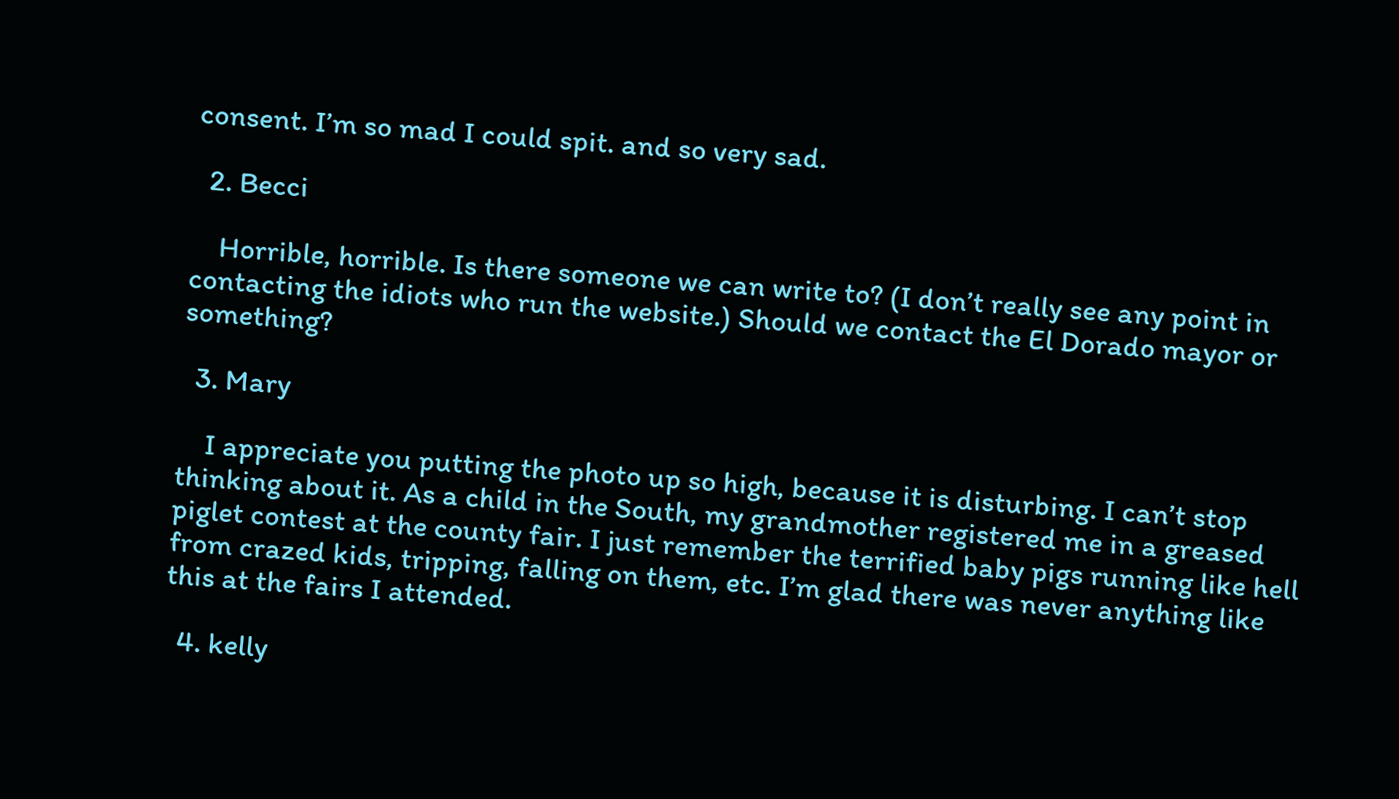consent. I’m so mad I could spit. and so very sad.

  2. Becci

    Horrible, horrible. Is there someone we can write to? (I don’t really see any point in contacting the idiots who run the website.) Should we contact the El Dorado mayor or something?

  3. Mary

    I appreciate you putting the photo up so high, because it is disturbing. I can’t stop thinking about it. As a child in the South, my grandmother registered me in a greased piglet contest at the county fair. I just remember the terrified baby pigs running like hell from crazed kids, tripping, falling on them, etc. I’m glad there was never anything like this at the fairs I attended.

  4. kelly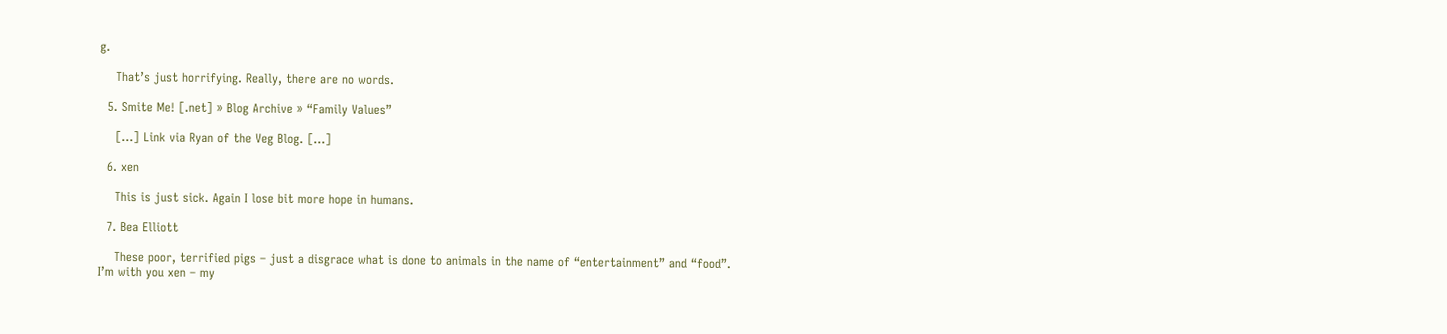g.

    That’s just horrifying. Really, there are no words.

  5. Smite Me! [.net] » Blog Archive » “Family Values”

    […] Link via Ryan of the Veg Blog. […]

  6. xen

    This is just sick. Again I lose bit more hope in humans.

  7. Bea Elliott

    These poor, terrified pigs – just a disgrace what is done to animals in the name of “entertainment” and “food”. I’m with you xen – my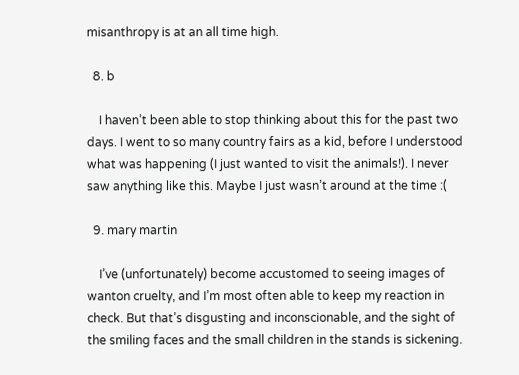misanthropy is at an all time high.

  8. b

    I haven’t been able to stop thinking about this for the past two days. I went to so many country fairs as a kid, before I understood what was happening (I just wanted to visit the animals!). I never saw anything like this. Maybe I just wasn’t around at the time :(

  9. mary martin

    I’ve (unfortunately) become accustomed to seeing images of wanton cruelty, and I’m most often able to keep my reaction in check. But that’s disgusting and inconscionable, and the sight of the smiling faces and the small children in the stands is sickening.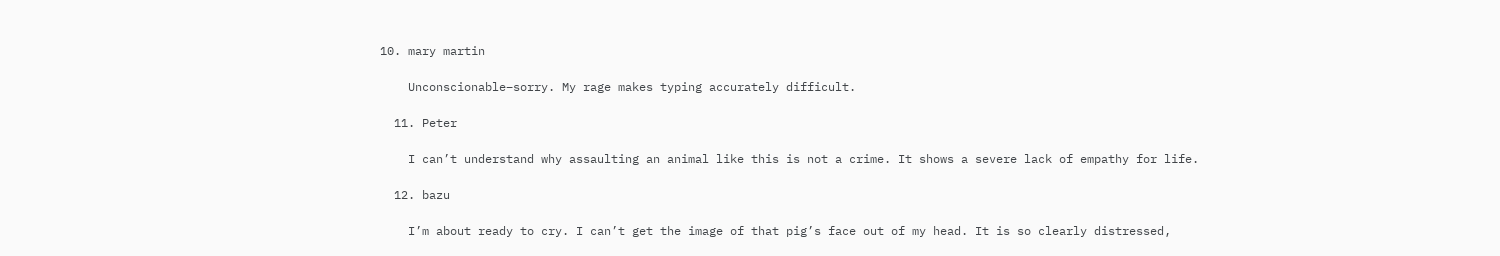10. mary martin

    Unconscionable–sorry. My rage makes typing accurately difficult.

  11. Peter

    I can’t understand why assaulting an animal like this is not a crime. It shows a severe lack of empathy for life.

  12. bazu

    I’m about ready to cry. I can’t get the image of that pig’s face out of my head. It is so clearly distressed,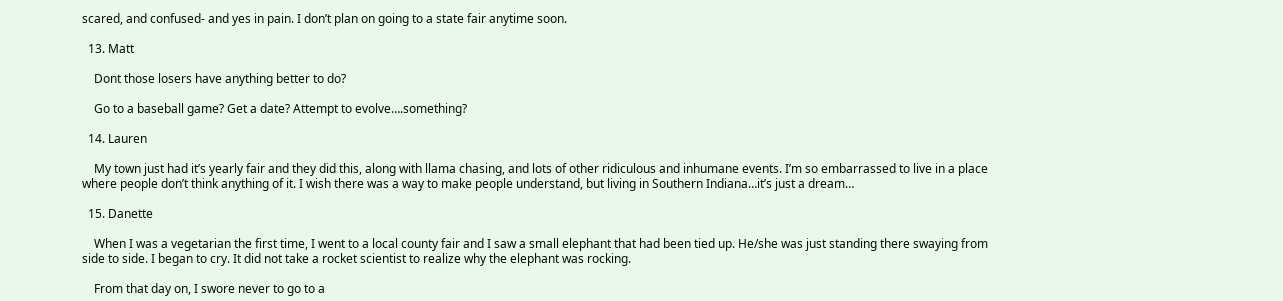scared, and confused- and yes in pain. I don’t plan on going to a state fair anytime soon.

  13. Matt

    Dont those losers have anything better to do?

    Go to a baseball game? Get a date? Attempt to evolve….something?

  14. Lauren

    My town just had it’s yearly fair and they did this, along with llama chasing, and lots of other ridiculous and inhumane events. I’m so embarrassed to live in a place where people don’t think anything of it. I wish there was a way to make people understand, but living in Southern Indiana…it’s just a dream…

  15. Danette

    When I was a vegetarian the first time, I went to a local county fair and I saw a small elephant that had been tied up. He/she was just standing there swaying from side to side. I began to cry. It did not take a rocket scientist to realize why the elephant was rocking.

    From that day on, I swore never to go to a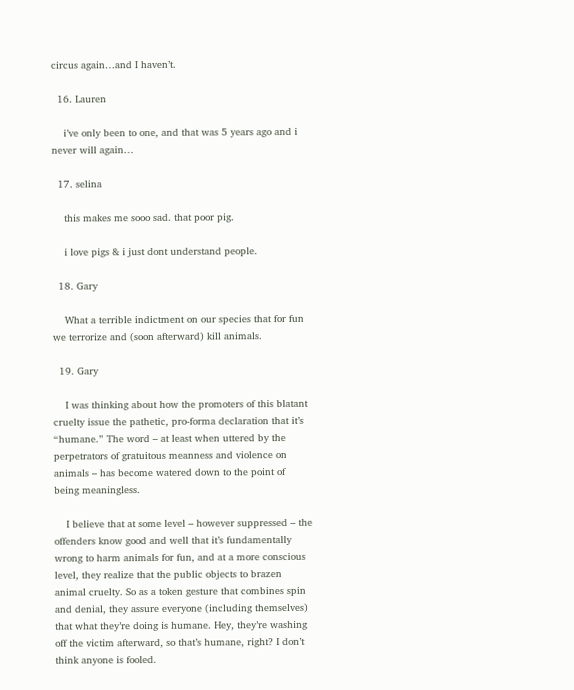circus again…and I haven’t.

  16. Lauren

    i’ve only been to one, and that was 5 years ago and i never will again…

  17. selina

    this makes me sooo sad. that poor pig.

    i love pigs & i just dont understand people.

  18. Gary

    What a terrible indictment on our species that for fun we terrorize and (soon afterward) kill animals.

  19. Gary

    I was thinking about how the promoters of this blatant cruelty issue the pathetic, pro-forma declaration that it’s “humane.” The word – at least when uttered by the perpetrators of gratuitous meanness and violence on animals – has become watered down to the point of being meaningless.

    I believe that at some level – however suppressed – the offenders know good and well that it’s fundamentally wrong to harm animals for fun, and at a more conscious level, they realize that the public objects to brazen animal cruelty. So as a token gesture that combines spin and denial, they assure everyone (including themselves) that what they’re doing is humane. Hey, they’re washing off the victim afterward, so that’s humane, right? I don’t think anyone is fooled.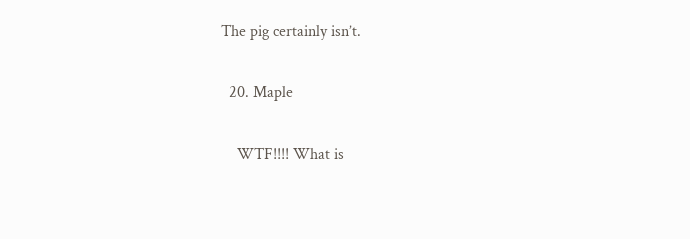The pig certainly isn’t.

  20. Maple

    WTF!!!! What is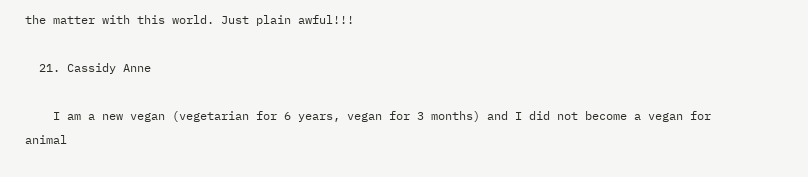the matter with this world. Just plain awful!!!

  21. Cassidy Anne

    I am a new vegan (vegetarian for 6 years, vegan for 3 months) and I did not become a vegan for animal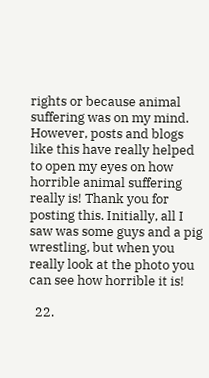rights or because animal suffering was on my mind. However, posts and blogs like this have really helped to open my eyes on how horrible animal suffering really is! Thank you for posting this. Initially, all I saw was some guys and a pig wrestling, but when you really look at the photo you can see how horrible it is!

  22.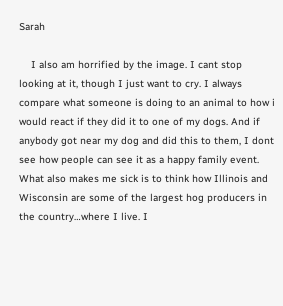Sarah

    I also am horrified by the image. I cant stop looking at it, though I just want to cry. I always compare what someone is doing to an animal to how i would react if they did it to one of my dogs. And if anybody got near my dog and did this to them, I dont see how people can see it as a happy family event. What also makes me sick is to think how Illinois and Wisconsin are some of the largest hog producers in the country…where I live. I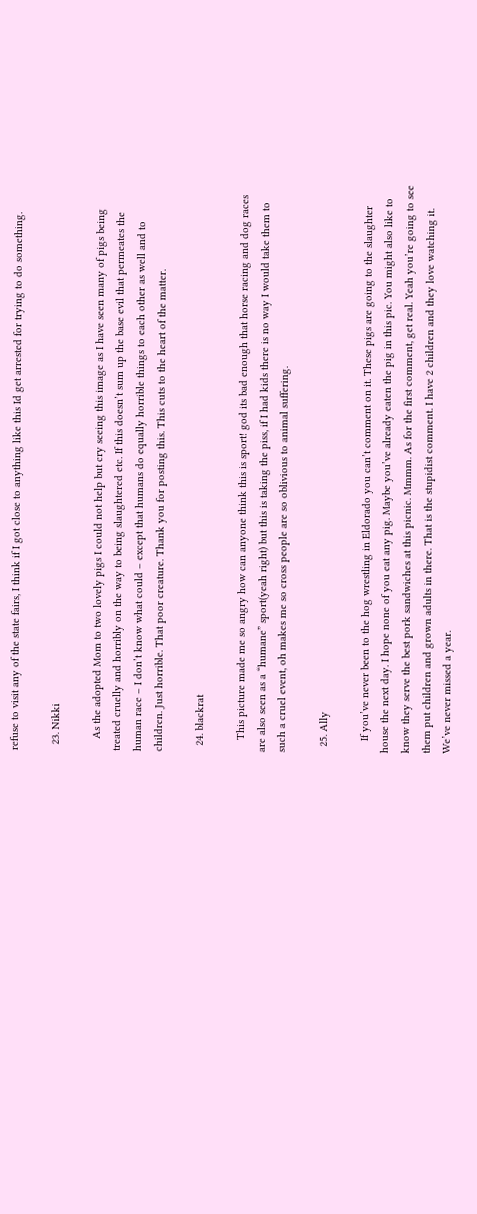refuse to visit any of the state fairs, I think if I got close to anything like this Id get arrested for trying to do something.

  23. Nikki

    As the adopted Mom to two lovely pigs I could not help but cry seeing this image as I have seen many of pigs being treated cruelly and horribly on the way to being slaughtered etc. If this doesn’t sum up the base evil that permeates the human race – I don’t know what could – except that humans do equally horrible things to each other as well and to children. Just horrible. That poor creature. Thank you for posting this. This cuts to the heart of the matter.

  24. blackrat

    This picture made me so angry how can anyone think this is sport! god its bad enough that horse racing and dog races are also seen as a “humane” sport(yeah right) but this is taking the piss, if I had kids there is no way I would take them to such a cruel event, oh makes me so cross people are so oblivious to animal suffering.

  25. Ally

    If you’ve never been to the hog wrestling in Eldorado you can’t comment on it. These pigs are going to the slaughter house the next day. I hope none of you eat any pig. Maybe you’ve already eaten the pig in this pic. You might also like to know they serve the best pork sandwiches at this picnic. Mmmm. As for the first comment, get real. Yeah you’re going to see them put children and grown adults in there. That is the stupidist comment. I have 2 children and they love watching it. We’ve never missed a year.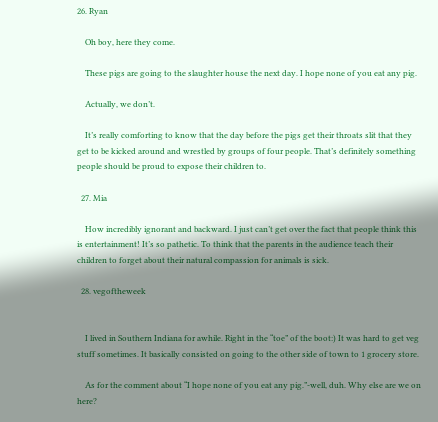26. Ryan

    Oh boy, here they come.

    These pigs are going to the slaughter house the next day. I hope none of you eat any pig.

    Actually, we don’t.

    It’s really comforting to know that the day before the pigs get their throats slit that they get to be kicked around and wrestled by groups of four people. That’s definitely something people should be proud to expose their children to.

  27. Mia

    How incredibly ignorant and backward. I just can’t get over the fact that people think this is entertainment! It’s so pathetic. To think that the parents in the audience teach their children to forget about their natural compassion for animals is sick.

  28. vegoftheweek


    I lived in Southern Indiana for awhile. Right in the “toe” of the boot:) It was hard to get veg stuff sometimes. It basically consisted on going to the other side of town to 1 grocery store.

    As for the comment about “I hope none of you eat any pig.”-well, duh. Why else are we on here?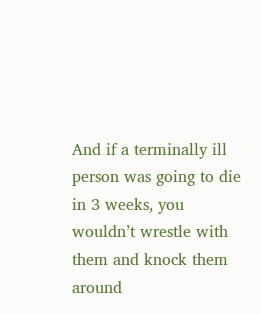And if a terminally ill person was going to die in 3 weeks, you wouldn’t wrestle with them and knock them around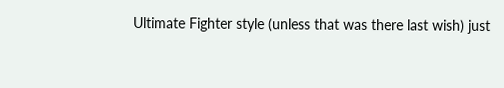Ultimate Fighter style (unless that was there last wish) just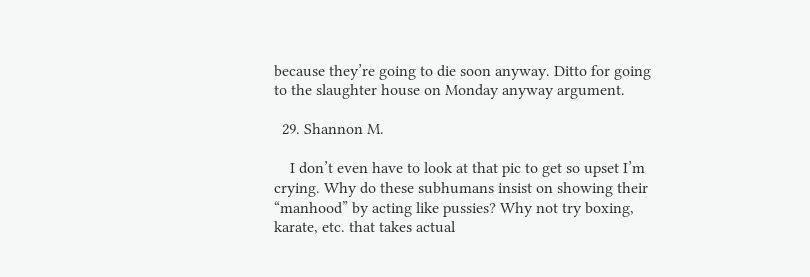because they’re going to die soon anyway. Ditto for going to the slaughter house on Monday anyway argument.

  29. Shannon M.

    I don’t even have to look at that pic to get so upset I’m crying. Why do these subhumans insist on showing their “manhood” by acting like pussies? Why not try boxing, karate, etc. that takes actual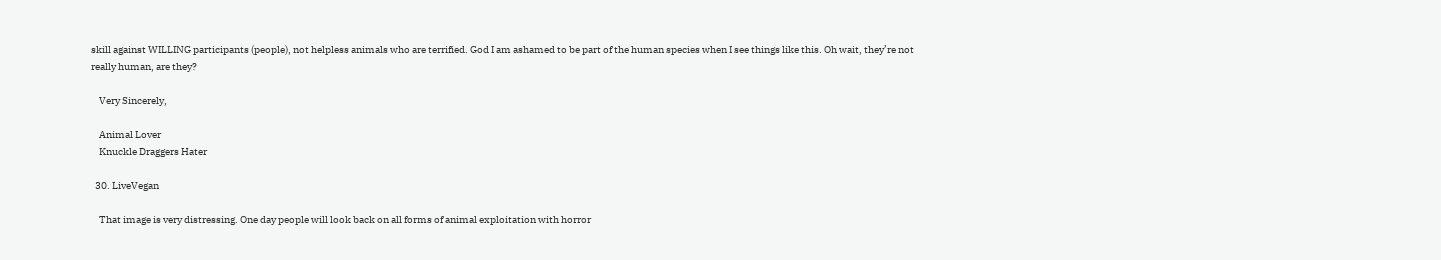skill against WILLING participants (people), not helpless animals who are terrified. God I am ashamed to be part of the human species when I see things like this. Oh wait, they’re not really human, are they?

    Very Sincerely,

    Animal Lover
    Knuckle Draggers Hater

  30. LiveVegan

    That image is very distressing. One day people will look back on all forms of animal exploitation with horror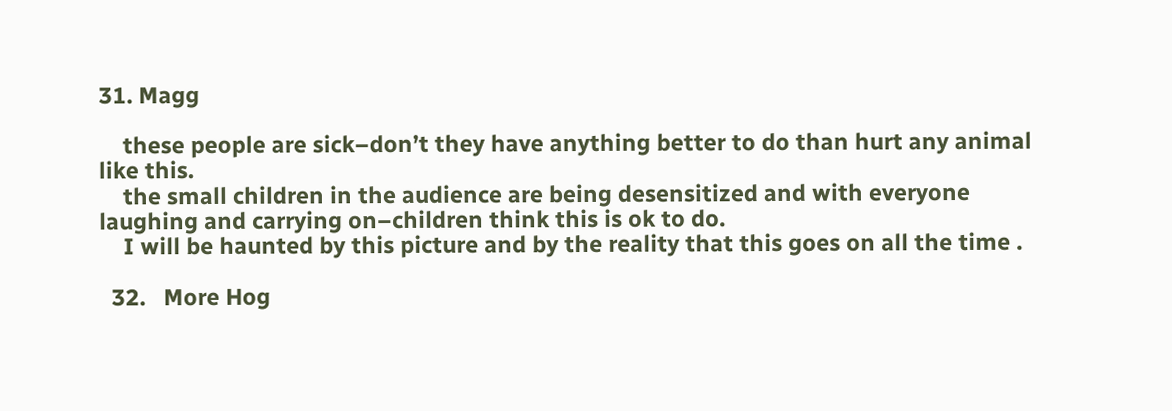31. Magg

    these people are sick–don’t they have anything better to do than hurt any animal like this.
    the small children in the audience are being desensitized and with everyone laughing and carrying on–children think this is ok to do.
    I will be haunted by this picture and by the reality that this goes on all the time .

  32.   More Hog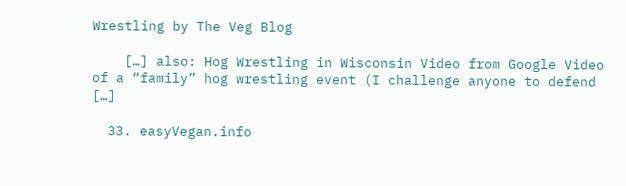Wrestling by The Veg Blog

    […] also: Hog Wrestling in Wisconsin Video from Google Video of a “family” hog wrestling event (I challenge anyone to defend […]

  33. easyVegan.info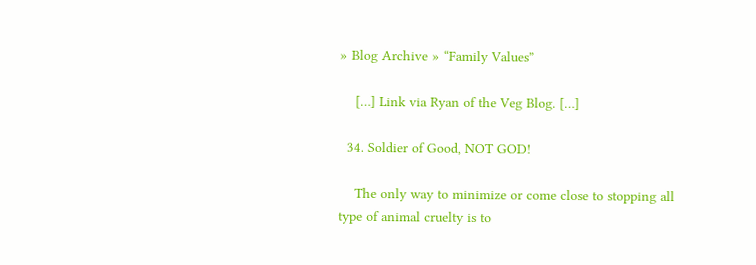» Blog Archive » “Family Values”

    […] Link via Ryan of the Veg Blog. […]

  34. Soldier of Good, NOT GOD!

    The only way to minimize or come close to stopping all type of animal cruelty is to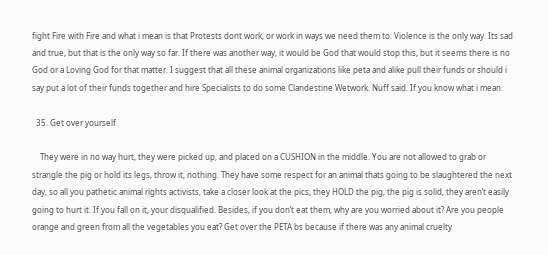fight Fire with Fire and what i mean is that Protests dont work, or work in ways we need them to. Violence is the only way. Its sad and true, but that is the only way so far. If there was another way, it would be God that would stop this, but it seems there is no God or a Loving God for that matter. I suggest that all these animal organizations like peta and alike pull their funds or should i say put a lot of their funds together and hire Specialists to do some Clandestine Wetwork. Nuff said. If you know what i mean.

  35. Get over yourself

    They were in no way hurt, they were picked up, and placed on a CUSHION in the middle. You are not allowed to grab or strangle the pig or hold its legs, throw it, nothing. They have some respect for an animal thats going to be slaughtered the next day, so all you pathetic animal rights activists, take a closer look at the pics, they HOLD the pig, the pig is solid, they aren’t easily going to hurt it. If you fall on it, your disqualified. Besides, if you don’t eat them, why are you worried about it? Are you people orange and green from all the vegetables you eat? Get over the PETA bs because if there was any animal cruelty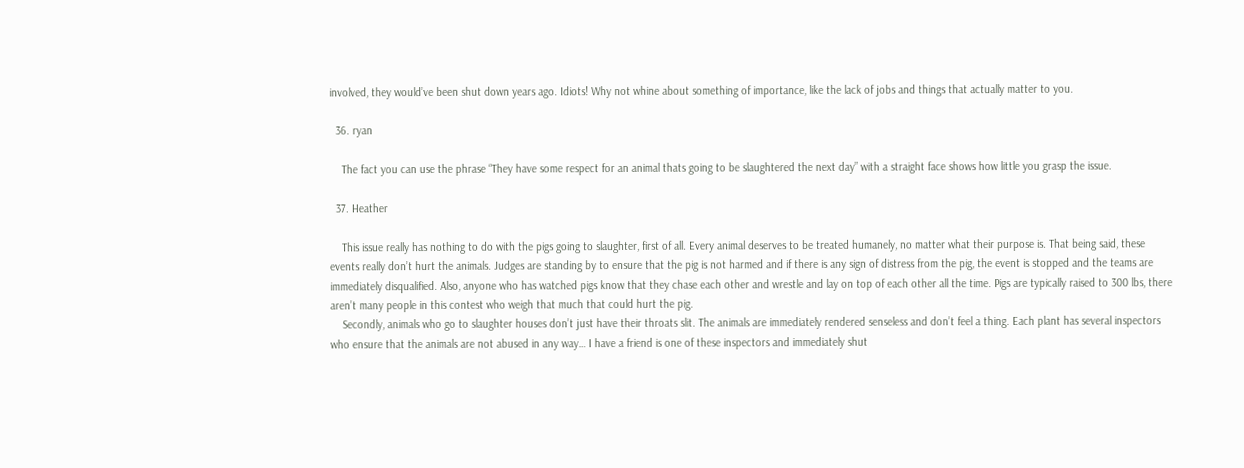involved, they would’ve been shut down years ago. Idiots! Why not whine about something of importance, like the lack of jobs and things that actually matter to you.

  36. ryan

    The fact you can use the phrase “They have some respect for an animal thats going to be slaughtered the next day” with a straight face shows how little you grasp the issue.

  37. Heather

    This issue really has nothing to do with the pigs going to slaughter, first of all. Every animal deserves to be treated humanely, no matter what their purpose is. That being said, these events really don’t hurt the animals. Judges are standing by to ensure that the pig is not harmed and if there is any sign of distress from the pig, the event is stopped and the teams are immediately disqualified. Also, anyone who has watched pigs know that they chase each other and wrestle and lay on top of each other all the time. Pigs are typically raised to 300 lbs, there aren’t many people in this contest who weigh that much that could hurt the pig.
    Secondly, animals who go to slaughter houses don’t just have their throats slit. The animals are immediately rendered senseless and don’t feel a thing. Each plant has several inspectors who ensure that the animals are not abused in any way… I have a friend is one of these inspectors and immediately shut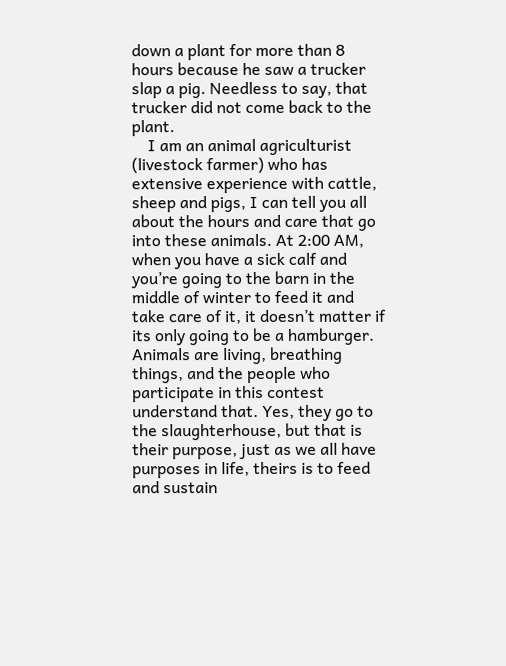down a plant for more than 8 hours because he saw a trucker slap a pig. Needless to say, that trucker did not come back to the plant.
    I am an animal agriculturist (livestock farmer) who has extensive experience with cattle, sheep and pigs, I can tell you all about the hours and care that go into these animals. At 2:00 AM, when you have a sick calf and you’re going to the barn in the middle of winter to feed it and take care of it, it doesn’t matter if its only going to be a hamburger. Animals are living, breathing things, and the people who participate in this contest understand that. Yes, they go to the slaughterhouse, but that is their purpose, just as we all have purposes in life, theirs is to feed and sustain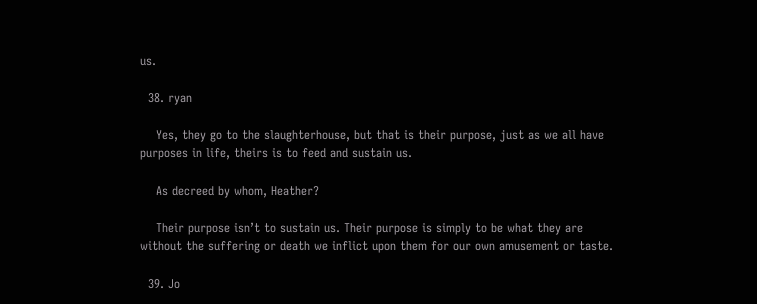us.

  38. ryan

    Yes, they go to the slaughterhouse, but that is their purpose, just as we all have purposes in life, theirs is to feed and sustain us.

    As decreed by whom, Heather?

    Their purpose isn’t to sustain us. Their purpose is simply to be what they are without the suffering or death we inflict upon them for our own amusement or taste.

  39. Jo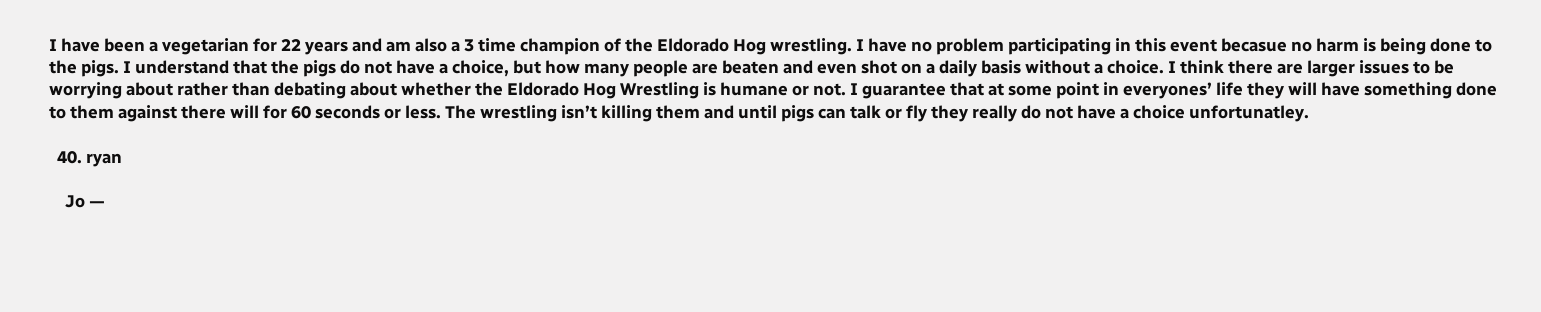I have been a vegetarian for 22 years and am also a 3 time champion of the Eldorado Hog wrestling. I have no problem participating in this event becasue no harm is being done to the pigs. I understand that the pigs do not have a choice, but how many people are beaten and even shot on a daily basis without a choice. I think there are larger issues to be worrying about rather than debating about whether the Eldorado Hog Wrestling is humane or not. I guarantee that at some point in everyones’ life they will have something done to them against there will for 60 seconds or less. The wrestling isn’t killing them and until pigs can talk or fly they really do not have a choice unfortunatley.

  40. ryan

    Jo —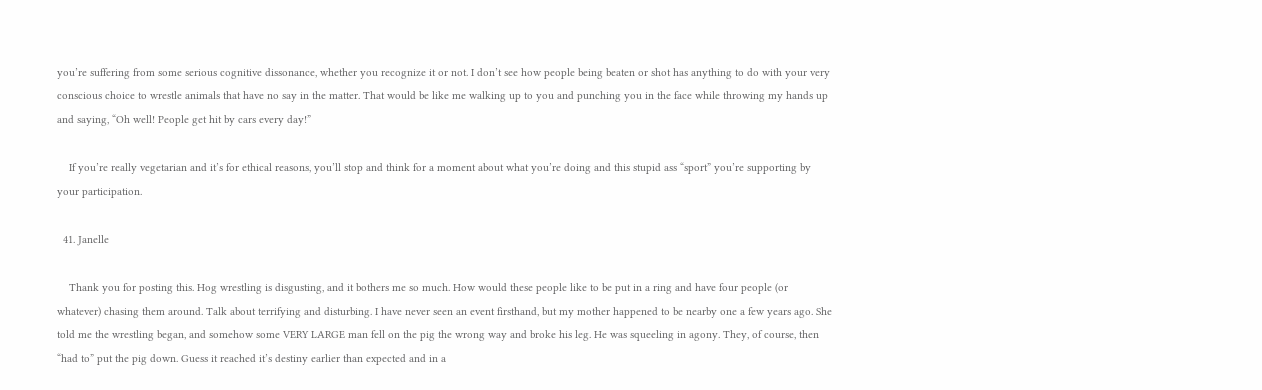you’re suffering from some serious cognitive dissonance, whether you recognize it or not. I don’t see how people being beaten or shot has anything to do with your very conscious choice to wrestle animals that have no say in the matter. That would be like me walking up to you and punching you in the face while throwing my hands up and saying, “Oh well! People get hit by cars every day!”

    If you’re really vegetarian and it’s for ethical reasons, you’ll stop and think for a moment about what you’re doing and this stupid ass “sport” you’re supporting by your participation.

  41. Janelle

    Thank you for posting this. Hog wrestling is disgusting, and it bothers me so much. How would these people like to be put in a ring and have four people (or whatever) chasing them around. Talk about terrifying and disturbing. I have never seen an event firsthand, but my mother happened to be nearby one a few years ago. She told me the wrestling began, and somehow some VERY LARGE man fell on the pig the wrong way and broke his leg. He was squeeling in agony. They, of course, then “had to” put the pig down. Guess it reached it’s destiny earlier than expected and in a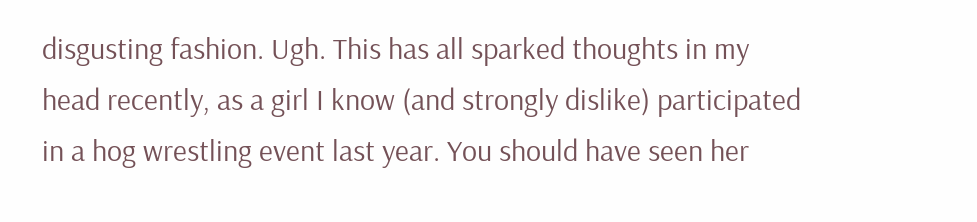disgusting fashion. Ugh. This has all sparked thoughts in my head recently, as a girl I know (and strongly dislike) participated in a hog wrestling event last year. You should have seen her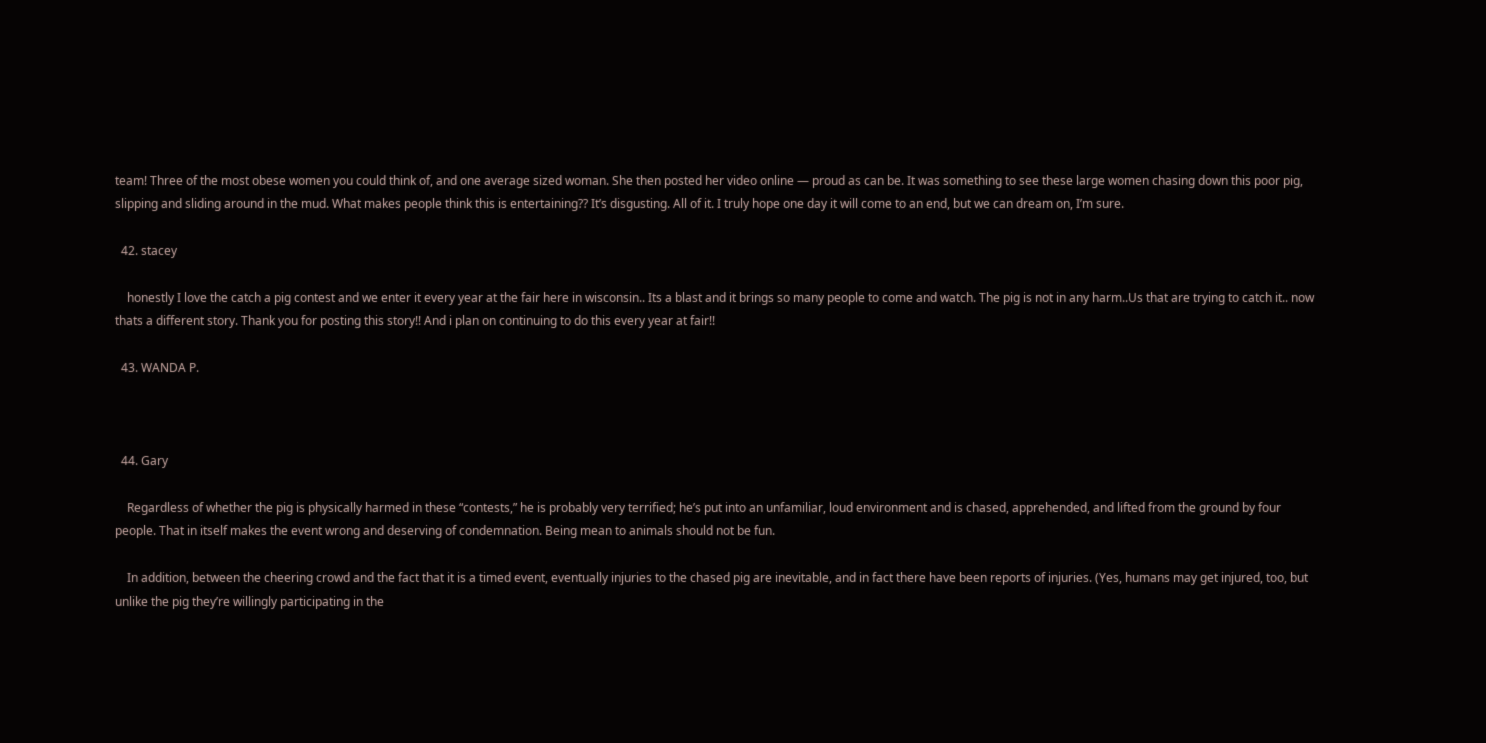team! Three of the most obese women you could think of, and one average sized woman. She then posted her video online — proud as can be. It was something to see these large women chasing down this poor pig, slipping and sliding around in the mud. What makes people think this is entertaining?? It’s disgusting. All of it. I truly hope one day it will come to an end, but we can dream on, I’m sure.

  42. stacey

    honestly I love the catch a pig contest and we enter it every year at the fair here in wisconsin.. Its a blast and it brings so many people to come and watch. The pig is not in any harm..Us that are trying to catch it.. now thats a different story. Thank you for posting this story!! And i plan on continuing to do this every year at fair!!

  43. WANDA P.



  44. Gary

    Regardless of whether the pig is physically harmed in these “contests,” he is probably very terrified; he’s put into an unfamiliar, loud environment and is chased, apprehended, and lifted from the ground by four people. That in itself makes the event wrong and deserving of condemnation. Being mean to animals should not be fun.

    In addition, between the cheering crowd and the fact that it is a timed event, eventually injuries to the chased pig are inevitable, and in fact there have been reports of injuries. (Yes, humans may get injured, too, but unlike the pig they’re willingly participating in the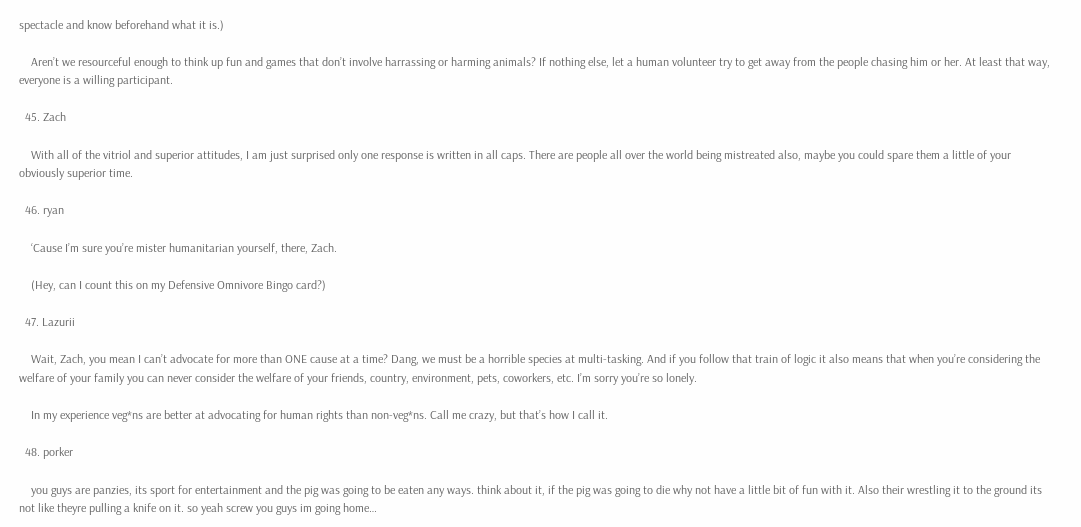spectacle and know beforehand what it is.)

    Aren’t we resourceful enough to think up fun and games that don’t involve harrassing or harming animals? If nothing else, let a human volunteer try to get away from the people chasing him or her. At least that way, everyone is a willing participant.

  45. Zach

    With all of the vitriol and superior attitudes, I am just surprised only one response is written in all caps. There are people all over the world being mistreated also, maybe you could spare them a little of your obviously superior time.

  46. ryan

    ‘Cause I’m sure you’re mister humanitarian yourself, there, Zach.

    (Hey, can I count this on my Defensive Omnivore Bingo card?)

  47. Lazurii

    Wait, Zach, you mean I can’t advocate for more than ONE cause at a time? Dang, we must be a horrible species at multi-tasking. And if you follow that train of logic it also means that when you’re considering the welfare of your family you can never consider the welfare of your friends, country, environment, pets, coworkers, etc. I’m sorry you’re so lonely.

    In my experience veg*ns are better at advocating for human rights than non-veg*ns. Call me crazy, but that’s how I call it.

  48. porker

    you guys are panzies, its sport for entertainment and the pig was going to be eaten any ways. think about it, if the pig was going to die why not have a little bit of fun with it. Also their wrestling it to the ground its not like theyre pulling a knife on it. so yeah screw you guys im going home…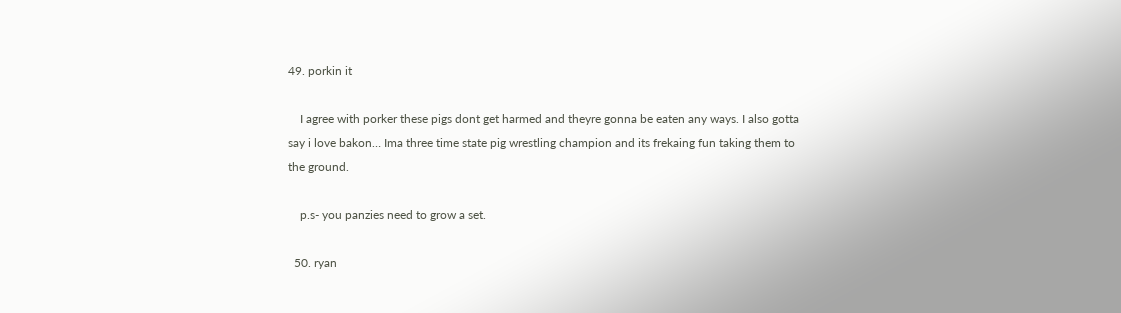49. porkin it

    I agree with porker these pigs dont get harmed and theyre gonna be eaten any ways. I also gotta say i love bakon… Ima three time state pig wrestling champion and its frekaing fun taking them to the ground.

    p.s- you panzies need to grow a set.

  50. ryan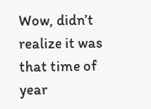Wow, didn’t realize it was that time of year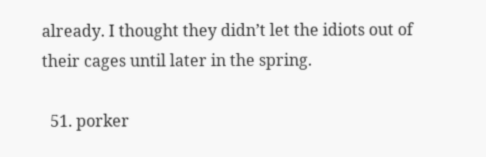already. I thought they didn’t let the idiots out of their cages until later in the spring.

  51. porker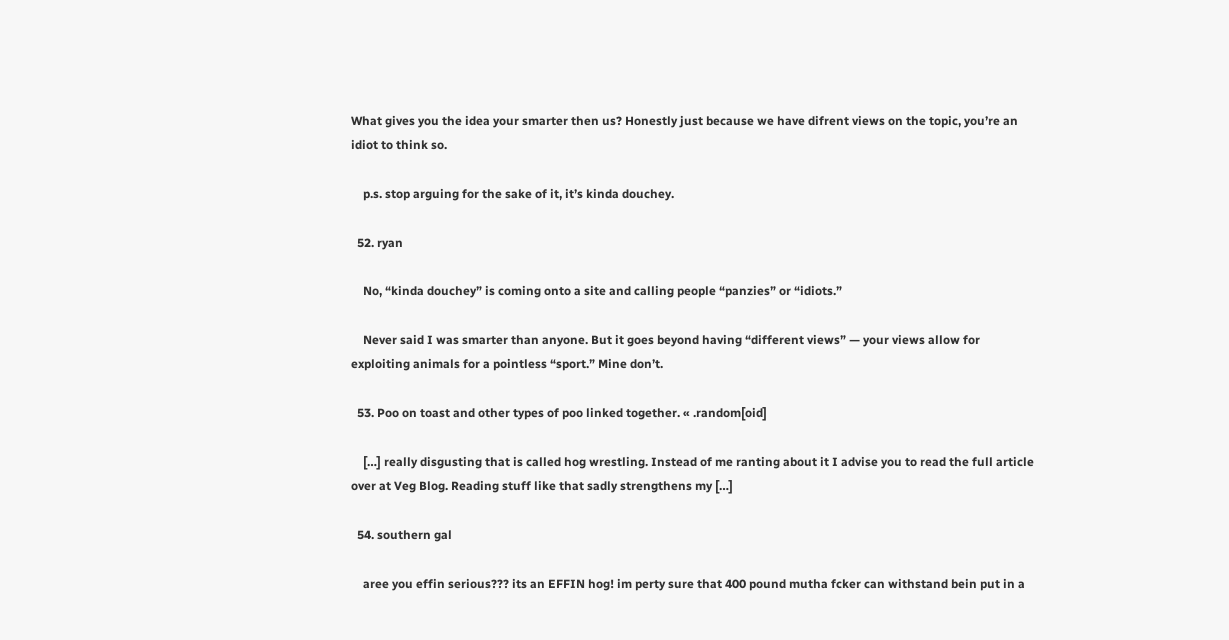What gives you the idea your smarter then us? Honestly just because we have difrent views on the topic, you’re an idiot to think so.

    p.s. stop arguing for the sake of it, it’s kinda douchey.

  52. ryan

    No, “kinda douchey” is coming onto a site and calling people “panzies” or “idiots.”

    Never said I was smarter than anyone. But it goes beyond having “different views” — your views allow for exploiting animals for a pointless “sport.” Mine don’t.

  53. Poo on toast and other types of poo linked together. « .random[oid]

    […] really disgusting that is called hog wrestling. Instead of me ranting about it I advise you to read the full article over at Veg Blog. Reading stuff like that sadly strengthens my […]

  54. southern gal

    aree you effin serious??? its an EFFIN hog! im perty sure that 400 pound mutha fcker can withstand bein put in a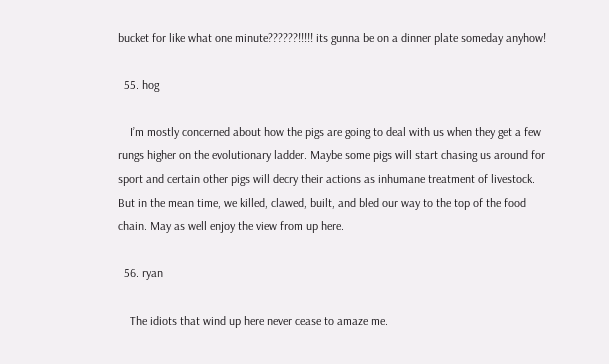bucket for like what one minute??????!!!!! its gunna be on a dinner plate someday anyhow!

  55. hog

    I’m mostly concerned about how the pigs are going to deal with us when they get a few rungs higher on the evolutionary ladder. Maybe some pigs will start chasing us around for sport and certain other pigs will decry their actions as inhumane treatment of livestock. But in the mean time, we killed, clawed, built, and bled our way to the top of the food chain. May as well enjoy the view from up here.

  56. ryan

    The idiots that wind up here never cease to amaze me.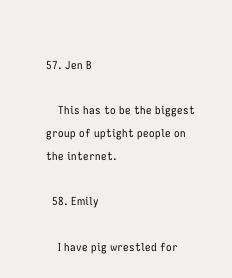57. Jen B

    This has to be the biggest group of uptight people on the internet.

  58. Emily

    I have pig wrestled for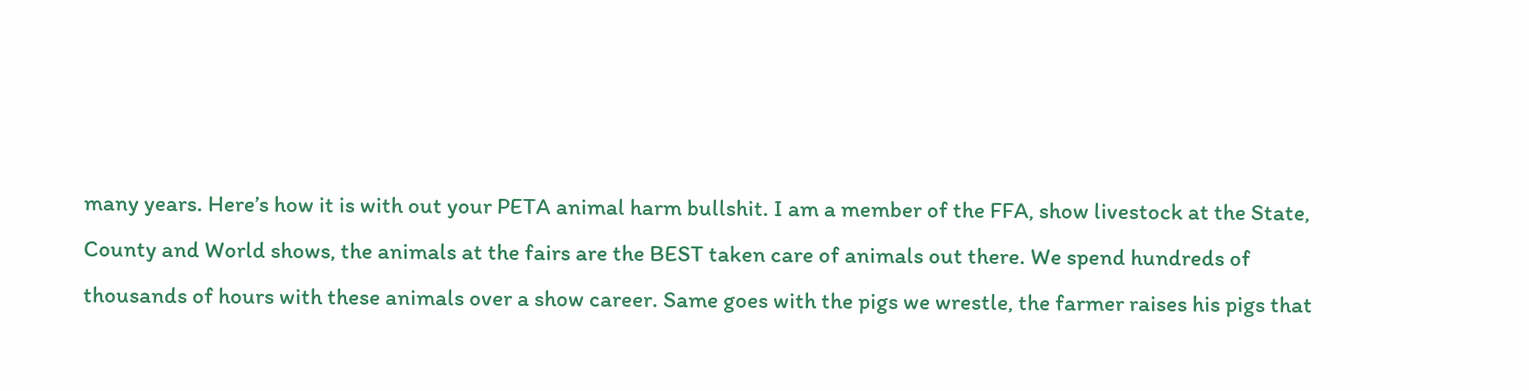many years. Here’s how it is with out your PETA animal harm bullshit. I am a member of the FFA, show livestock at the State, County and World shows, the animals at the fairs are the BEST taken care of animals out there. We spend hundreds of thousands of hours with these animals over a show career. Same goes with the pigs we wrestle, the farmer raises his pigs that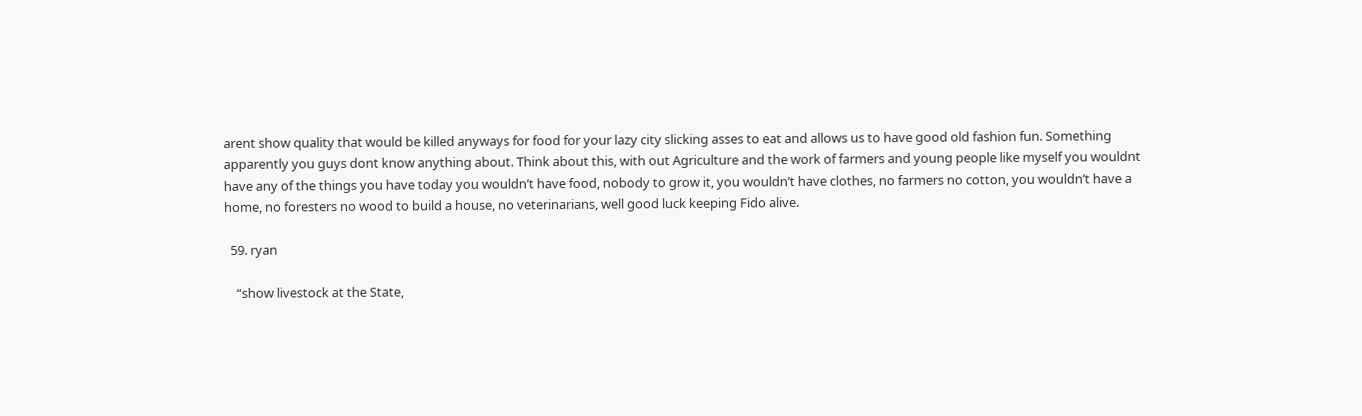arent show quality that would be killed anyways for food for your lazy city slicking asses to eat and allows us to have good old fashion fun. Something apparently you guys dont know anything about. Think about this, with out Agriculture and the work of farmers and young people like myself you wouldnt have any of the things you have today you wouldn’t have food, nobody to grow it, you wouldn’t have clothes, no farmers no cotton, you wouldn’t have a home, no foresters no wood to build a house, no veterinarians, well good luck keeping Fido alive.

  59. ryan

    “show livestock at the State,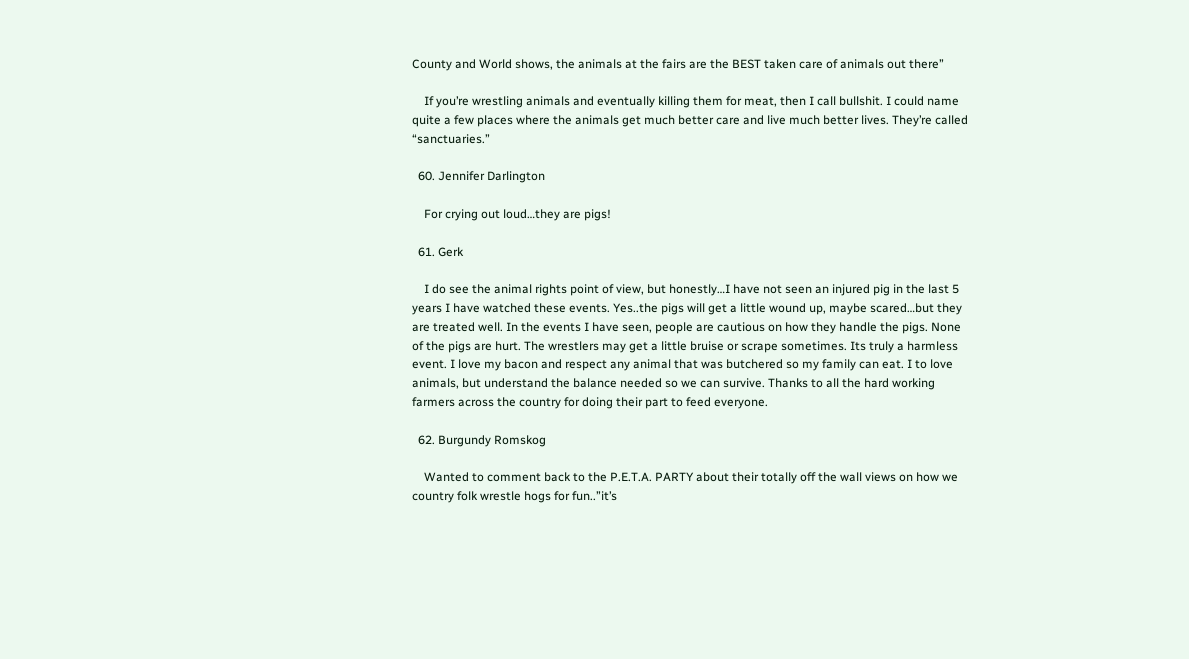County and World shows, the animals at the fairs are the BEST taken care of animals out there”

    If you’re wrestling animals and eventually killing them for meat, then I call bullshit. I could name quite a few places where the animals get much better care and live much better lives. They’re called “sanctuaries.”

  60. Jennifer Darlington

    For crying out loud…they are pigs!

  61. Gerk

    I do see the animal rights point of view, but honestly…I have not seen an injured pig in the last 5 years I have watched these events. Yes..the pigs will get a little wound up, maybe scared…but they are treated well. In the events I have seen, people are cautious on how they handle the pigs. None of the pigs are hurt. The wrestlers may get a little bruise or scrape sometimes. Its truly a harmless event. I love my bacon and respect any animal that was butchered so my family can eat. I to love animals, but understand the balance needed so we can survive. Thanks to all the hard working farmers across the country for doing their part to feed everyone.

  62. Burgundy Romskog

    Wanted to comment back to the P.E.T.A. PARTY about their totally off the wall views on how we country folk wrestle hogs for fun..”it’s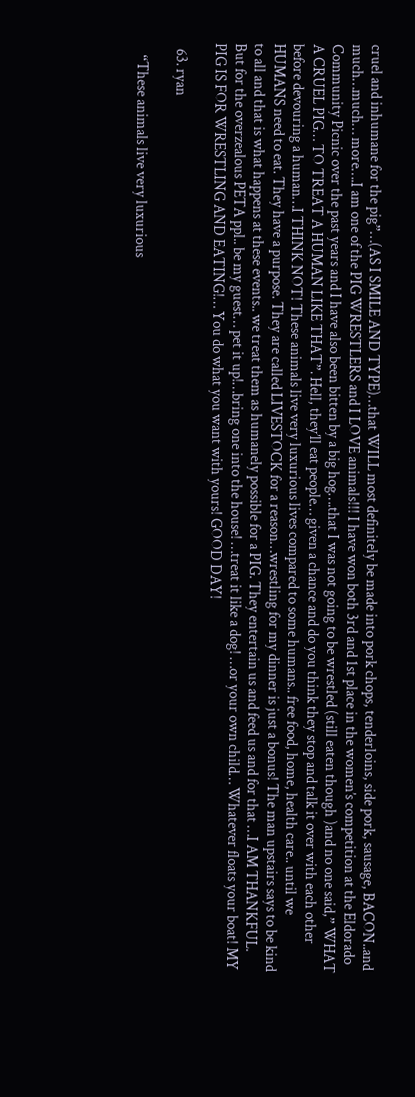cruel and inhumane for the pig”…(AS I SMILE AND TYPE)…that WILL most definitely be made into pork chops, tenderloins, side pork, sausage, BACON..and much…much… more….I am one of the PIG WRESTLERS and I LOVE animals!!! I have won both 3rd and 1st place in the women’s competition at the Eldorado Community Picnic over the past years and I have also been bitten by a big hog….that I was not going to be wrestled (still eaten though )and no one said,” WHAT A CRUEL PIG… TO TREAT A HUMAN LIKE THAT”. Hell, they’ll eat people… given a chance and do you think they stop and talk it over with each other before devouring a human…I THINK NOT! These animals live very luxurious lives compared to some humans.. free food, home, health care.. until we HUMANS need to eat. They have a purpose. They are called LIVESTOCK for a reason…wrestling for my dinner is just a bonus! The man upstairs says to be kind to all and that is what happens at these events.. we treat them as humanely possible for a PIG. They entertain us and feed us and for that …I AM THANKFUL. But for the overzealous PETA ppl.. be my guest… pet it up!…bring one into the house! …treat it like a dog! …or your own child… Whatever floats your boat! MY PIG IS FOR WRESTLING AND EATING!… You do what you want with yours! GOOD DAY!

  63. ryan

    “These animals live very luxurious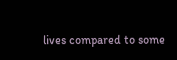lives compared to some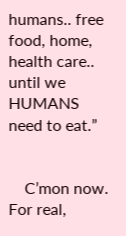humans.. free food, home, health care.. until we HUMANS need to eat.”


    C’mon now. For real,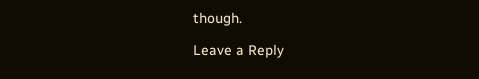though.

Leave a Reply